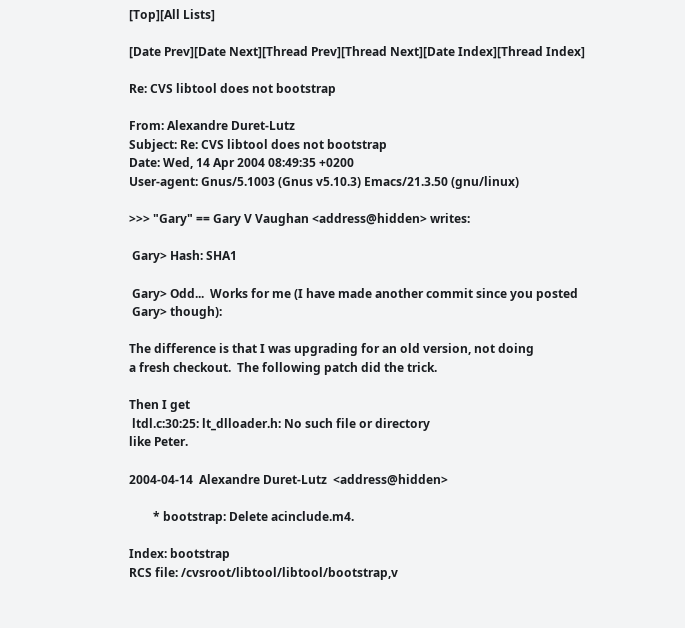[Top][All Lists]

[Date Prev][Date Next][Thread Prev][Thread Next][Date Index][Thread Index]

Re: CVS libtool does not bootstrap

From: Alexandre Duret-Lutz
Subject: Re: CVS libtool does not bootstrap
Date: Wed, 14 Apr 2004 08:49:35 +0200
User-agent: Gnus/5.1003 (Gnus v5.10.3) Emacs/21.3.50 (gnu/linux)

>>> "Gary" == Gary V Vaughan <address@hidden> writes:

 Gary> Hash: SHA1

 Gary> Odd...  Works for me (I have made another commit since you posted
 Gary> though):

The difference is that I was upgrading for an old version, not doing
a fresh checkout.  The following patch did the trick.

Then I get
 ltdl.c:30:25: lt_dlloader.h: No such file or directory
like Peter.

2004-04-14  Alexandre Duret-Lutz  <address@hidden>

        * bootstrap: Delete acinclude.m4.

Index: bootstrap
RCS file: /cvsroot/libtool/libtool/bootstrap,v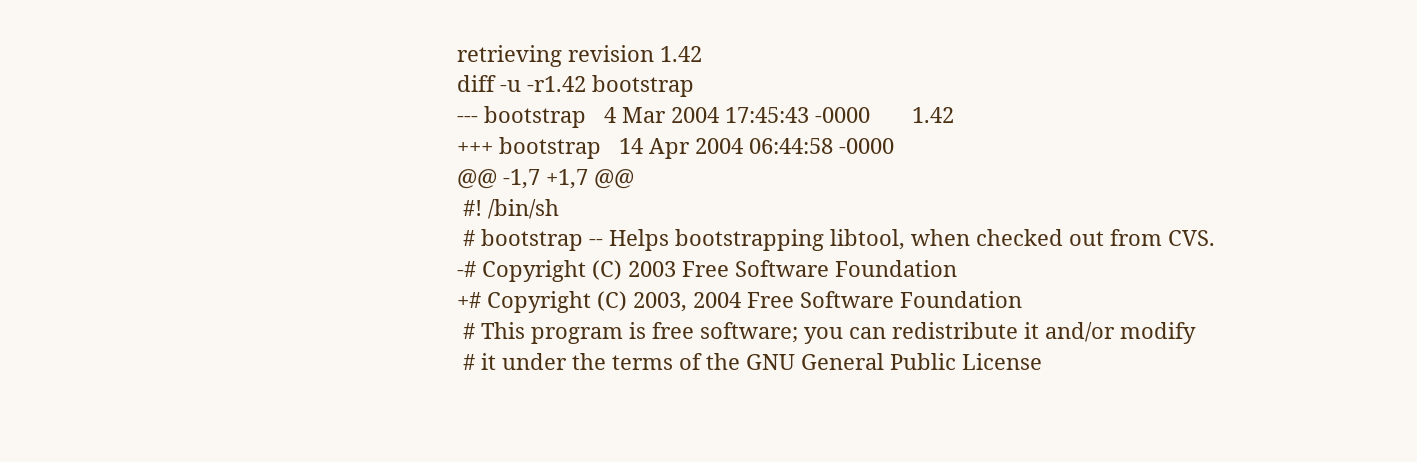retrieving revision 1.42
diff -u -r1.42 bootstrap
--- bootstrap   4 Mar 2004 17:45:43 -0000       1.42
+++ bootstrap   14 Apr 2004 06:44:58 -0000
@@ -1,7 +1,7 @@
 #! /bin/sh
 # bootstrap -- Helps bootstrapping libtool, when checked out from CVS.
-# Copyright (C) 2003 Free Software Foundation
+# Copyright (C) 2003, 2004 Free Software Foundation
 # This program is free software; you can redistribute it and/or modify
 # it under the terms of the GNU General Public License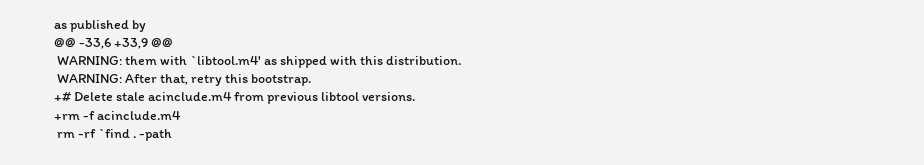as published by
@@ -33,6 +33,9 @@
 WARNING: them with `libtool.m4' as shipped with this distribution.
 WARNING: After that, retry this bootstrap.
+# Delete stale acinclude.m4 from previous libtool versions.
+rm -f acinclude.m4
 rm -rf `find . -path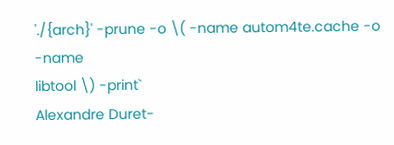'./{arch}' -prune -o \( -name autom4te.cache -o -name
libtool \) -print`
Alexandre Duret-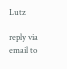Lutz

reply via email to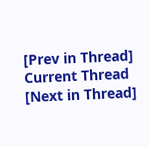[Prev in Thread] Current Thread [Next in Thread]